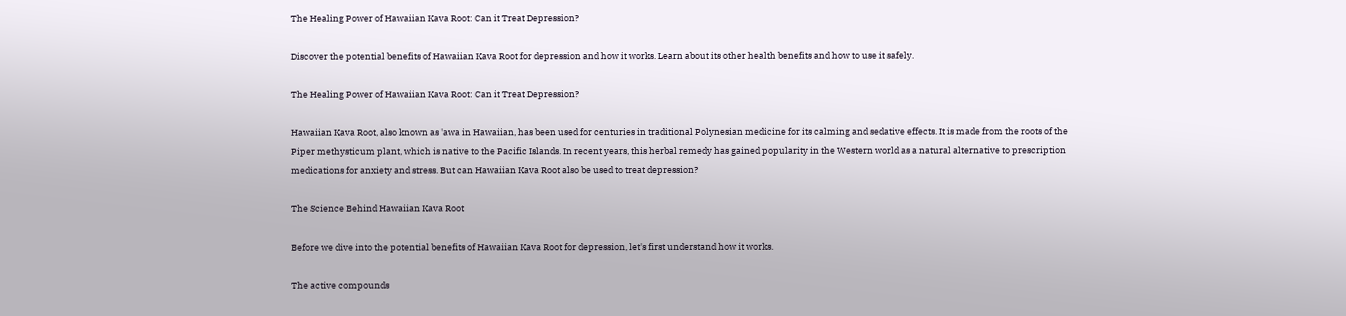The Healing Power of Hawaiian Kava Root: Can it Treat Depression?

Discover the potential benefits of Hawaiian Kava Root for depression and how it works. Learn about its other health benefits and how to use it safely.

The Healing Power of Hawaiian Kava Root: Can it Treat Depression?

Hawaiian Kava Root, also known as 'awa in Hawaiian, has been used for centuries in traditional Polynesian medicine for its calming and sedative effects. It is made from the roots of the Piper methysticum plant, which is native to the Pacific Islands. In recent years, this herbal remedy has gained popularity in the Western world as a natural alternative to prescription medications for anxiety and stress. But can Hawaiian Kava Root also be used to treat depression?

The Science Behind Hawaiian Kava Root

Before we dive into the potential benefits of Hawaiian Kava Root for depression, let's first understand how it works.

The active compounds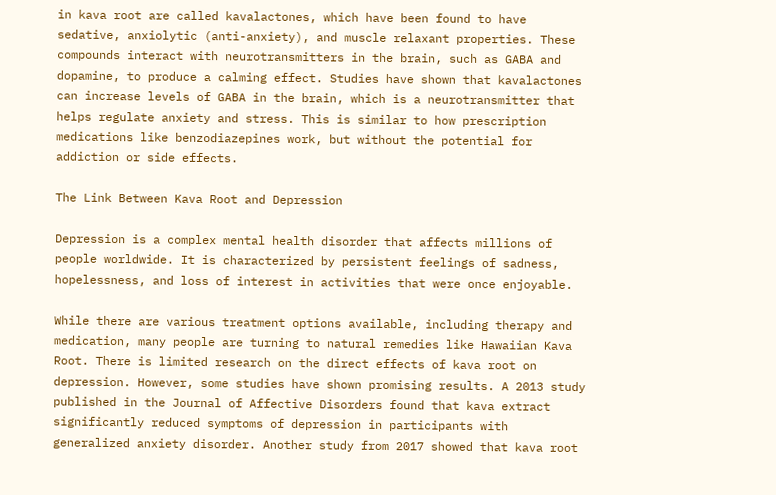in kava root are called kavalactones, which have been found to have sedative, anxiolytic (anti-anxiety), and muscle relaxant properties. These compounds interact with neurotransmitters in the brain, such as GABA and dopamine, to produce a calming effect. Studies have shown that kavalactones can increase levels of GABA in the brain, which is a neurotransmitter that helps regulate anxiety and stress. This is similar to how prescription medications like benzodiazepines work, but without the potential for addiction or side effects.

The Link Between Kava Root and Depression

Depression is a complex mental health disorder that affects millions of people worldwide. It is characterized by persistent feelings of sadness, hopelessness, and loss of interest in activities that were once enjoyable.

While there are various treatment options available, including therapy and medication, many people are turning to natural remedies like Hawaiian Kava Root. There is limited research on the direct effects of kava root on depression. However, some studies have shown promising results. A 2013 study published in the Journal of Affective Disorders found that kava extract significantly reduced symptoms of depression in participants with generalized anxiety disorder. Another study from 2017 showed that kava root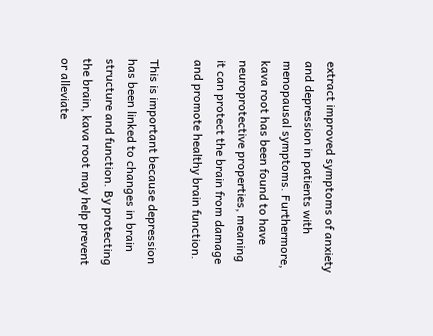extract improved symptoms of anxiety and depression in patients with menopausal symptoms. Furthermore, kava root has been found to have neuroprotective properties, meaning it can protect the brain from damage and promote healthy brain function.

This is important because depression has been linked to changes in brain structure and function. By protecting the brain, kava root may help prevent or alleviate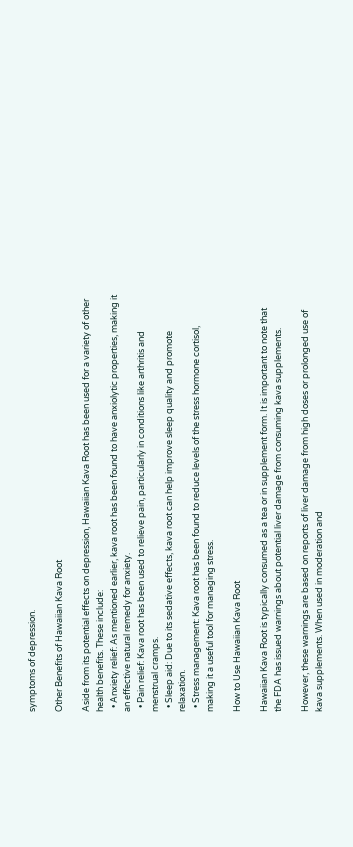symptoms of depression.

Other Benefits of Hawaiian Kava Root

Aside from its potential effects on depression, Hawaiian Kava Root has been used for a variety of other health benefits. These include:
  • Anxiety relief: As mentioned earlier, kava root has been found to have anxiolytic properties, making it an effective natural remedy for anxiety.
  • Pain relief: Kava root has been used to relieve pain, particularly in conditions like arthritis and menstrual cramps.
  • Sleep aid: Due to its sedative effects, kava root can help improve sleep quality and promote relaxation.
  • Stress management: Kava root has been found to reduce levels of the stress hormone cortisol, making it a useful tool for managing stress.

How to Use Hawaiian Kava Root

Hawaiian Kava Root is typically consumed as a tea or in supplement form. It is important to note that the FDA has issued warnings about potential liver damage from consuming kava supplements.

However, these warnings are based on reports of liver damage from high doses or prolonged use of kava supplements. When used in moderation and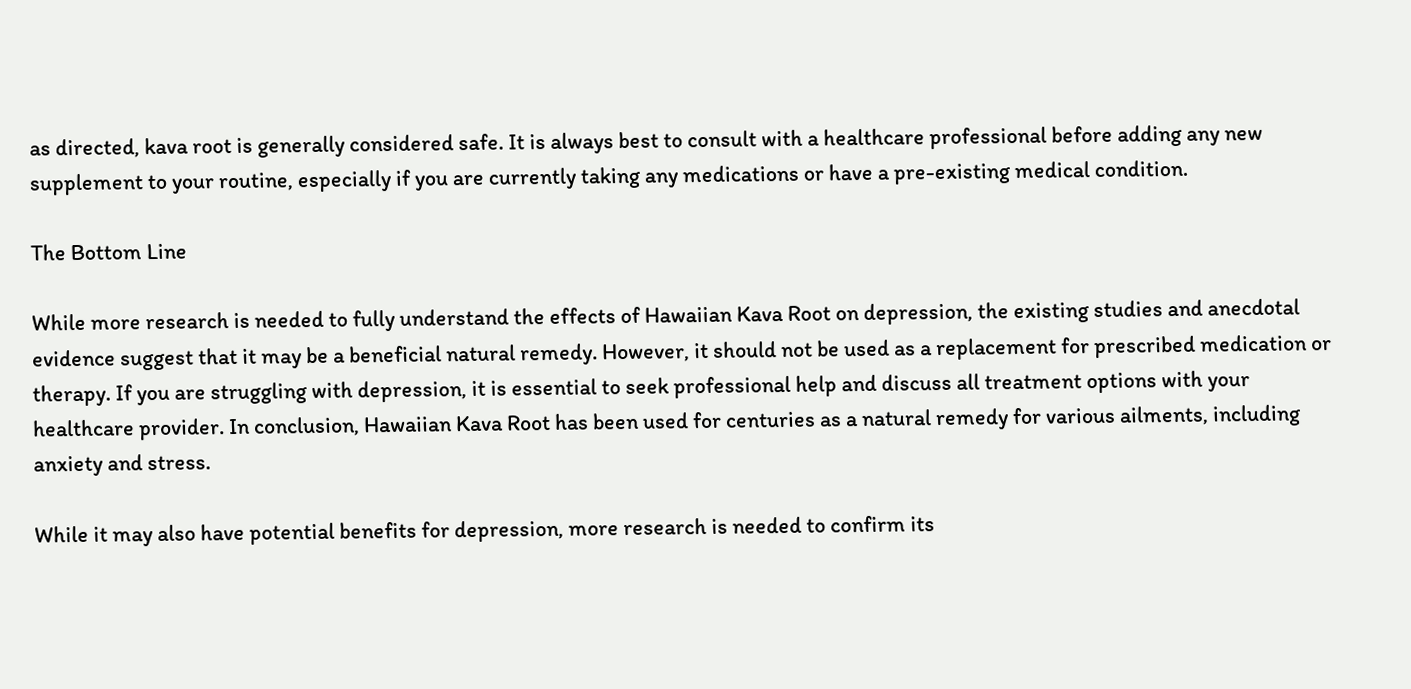as directed, kava root is generally considered safe. It is always best to consult with a healthcare professional before adding any new supplement to your routine, especially if you are currently taking any medications or have a pre-existing medical condition.

The Bottom Line

While more research is needed to fully understand the effects of Hawaiian Kava Root on depression, the existing studies and anecdotal evidence suggest that it may be a beneficial natural remedy. However, it should not be used as a replacement for prescribed medication or therapy. If you are struggling with depression, it is essential to seek professional help and discuss all treatment options with your healthcare provider. In conclusion, Hawaiian Kava Root has been used for centuries as a natural remedy for various ailments, including anxiety and stress.

While it may also have potential benefits for depression, more research is needed to confirm its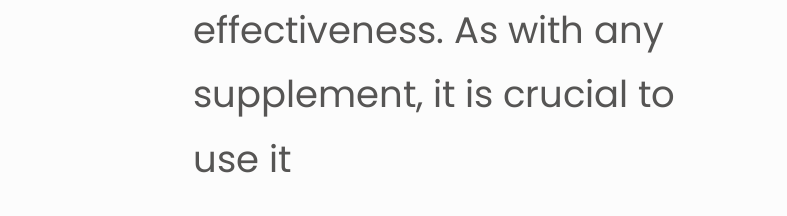effectiveness. As with any supplement, it is crucial to use it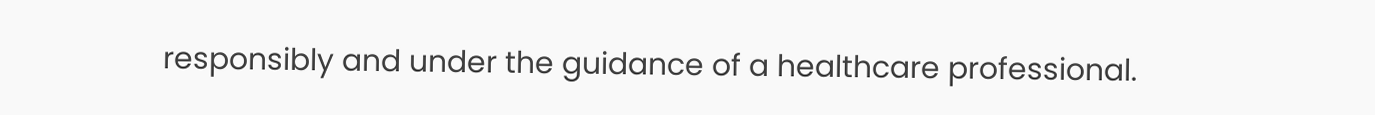responsibly and under the guidance of a healthcare professional.